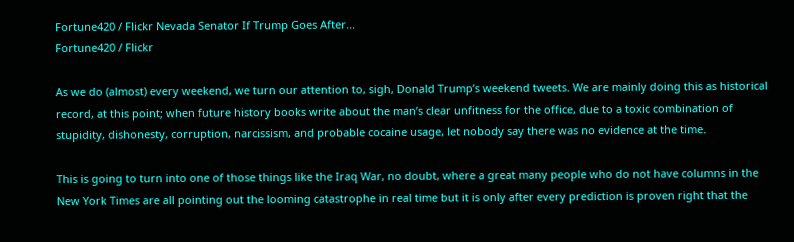Fortune420 / Flickr Nevada Senator If Trump Goes After...
Fortune420 / Flickr

As we do (almost) every weekend, we turn our attention to, sigh, Donald Trump’s weekend tweets. We are mainly doing this as historical record, at this point; when future history books write about the man’s clear unfitness for the office, due to a toxic combination of stupidity, dishonesty, corruption, narcissism, and probable cocaine usage, let nobody say there was no evidence at the time.

This is going to turn into one of those things like the Iraq War, no doubt, where a great many people who do not have columns in the New York Times are all pointing out the looming catastrophe in real time but it is only after every prediction is proven right that the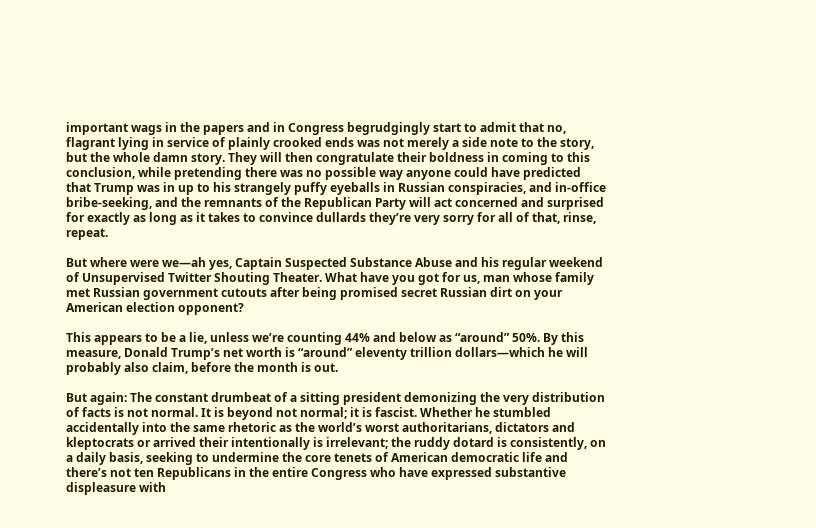important wags in the papers and in Congress begrudgingly start to admit that no, flagrant lying in service of plainly crooked ends was not merely a side note to the story, but the whole damn story. They will then congratulate their boldness in coming to this conclusion, while pretending there was no possible way anyone could have predicted that Trump was in up to his strangely puffy eyeballs in Russian conspiracies, and in-office bribe-seeking, and the remnants of the Republican Party will act concerned and surprised for exactly as long as it takes to convince dullards they’re very sorry for all of that, rinse, repeat.

But where were we—ah yes, Captain Suspected Substance Abuse and his regular weekend of Unsupervised Twitter Shouting Theater. What have you got for us, man whose family met Russian government cutouts after being promised secret Russian dirt on your American election opponent?

This appears to be a lie, unless we’re counting 44% and below as “around” 50%. By this measure, Donald Trump’s net worth is “around” eleventy trillion dollars—which he will probably also claim, before the month is out.

But again: The constant drumbeat of a sitting president demonizing the very distribution of facts is not normal. It is beyond not normal; it is fascist. Whether he stumbled accidentally into the same rhetoric as the world’s worst authoritarians, dictators and kleptocrats or arrived their intentionally is irrelevant; the ruddy dotard is consistently, on a daily basis, seeking to undermine the core tenets of American democratic life and there’s not ten Republicans in the entire Congress who have expressed substantive displeasure with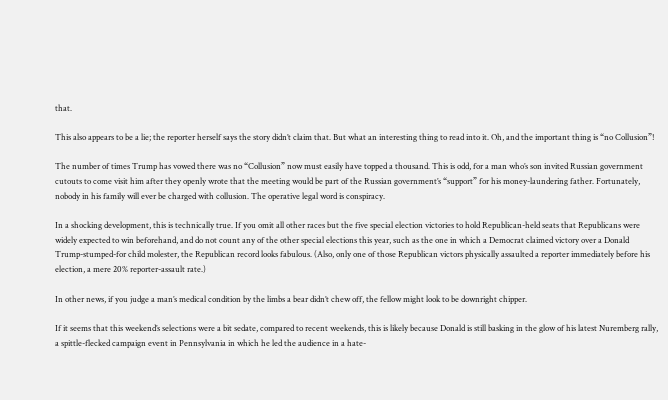that.

This also appears to be a lie; the reporter herself says the story didn’t claim that. But what an interesting thing to read into it. Oh, and the important thing is “no Collusion”!

The number of times Trump has vowed there was no “Collusion” now must easily have topped a thousand. This is odd, for a man who’s son invited Russian government cutouts to come visit him after they openly wrote that the meeting would be part of the Russian government’s “support” for his money-laundering father. Fortunately, nobody in his family will ever be charged with collusion. The operative legal word is conspiracy.

In a shocking development, this is technically true. If you omit all other races but the five special election victories to hold Republican-held seats that Republicans were widely expected to win beforehand, and do not count any of the other special elections this year, such as the one in which a Democrat claimed victory over a Donald Trump-stumped-for child molester, the Republican record looks fabulous. (Also, only one of those Republican victors physically assaulted a reporter immediately before his election, a mere 20% reporter-assault rate.)

In other news, if you judge a man’s medical condition by the limbs a bear didn’t chew off, the fellow might look to be downright chipper.

If it seems that this weekend’s selections were a bit sedate, compared to recent weekends, this is likely because Donald is still basking in the glow of his latest Nuremberg rally, a spittle-flecked campaign event in Pennsylvania in which he led the audience in a hate-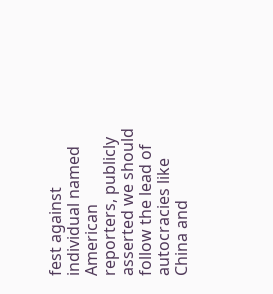fest against individual named American reporters, publicly asserted we should follow the lead of autocracies like China and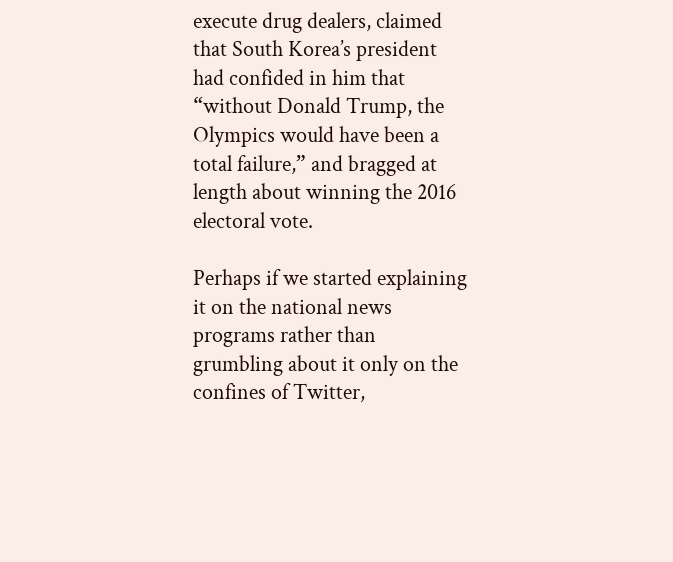execute drug dealers, claimed that South Korea’s president had confided in him that “without Donald Trump, the Olympics would have been a total failure,” and bragged at length about winning the 2016 electoral vote.

Perhaps if we started explaining it on the national news programs rather than grumbling about it only on the confines of Twitter,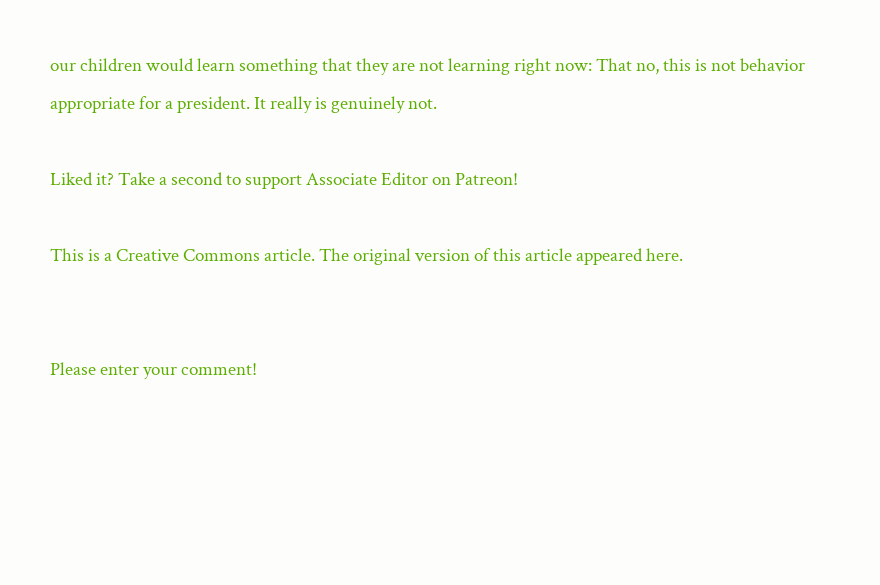our children would learn something that they are not learning right now: That no, this is not behavior appropriate for a president. It really is genuinely not.

Liked it? Take a second to support Associate Editor on Patreon!

This is a Creative Commons article. The original version of this article appeared here.


Please enter your comment!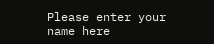Please enter your name here